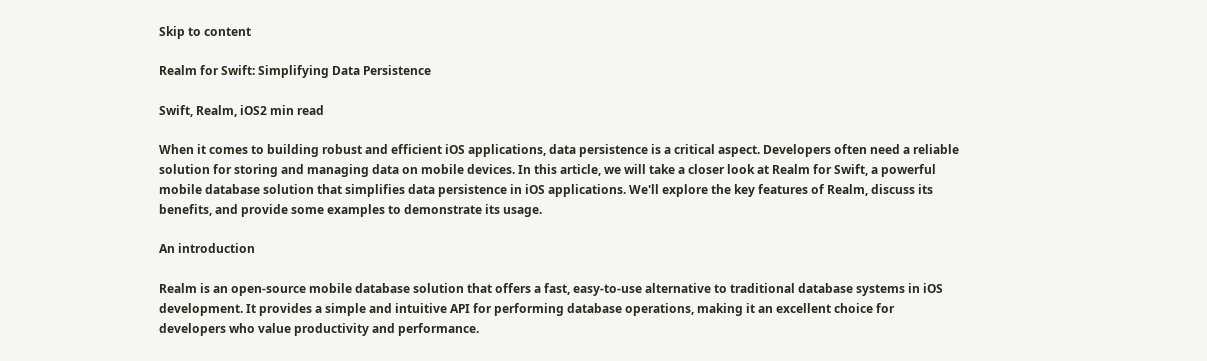Skip to content

Realm for Swift: Simplifying Data Persistence

Swift, Realm, iOS2 min read

When it comes to building robust and efficient iOS applications, data persistence is a critical aspect. Developers often need a reliable solution for storing and managing data on mobile devices. In this article, we will take a closer look at Realm for Swift, a powerful mobile database solution that simplifies data persistence in iOS applications. We'll explore the key features of Realm, discuss its benefits, and provide some examples to demonstrate its usage.

An introduction

Realm is an open-source mobile database solution that offers a fast, easy-to-use alternative to traditional database systems in iOS development. It provides a simple and intuitive API for performing database operations, making it an excellent choice for developers who value productivity and performance.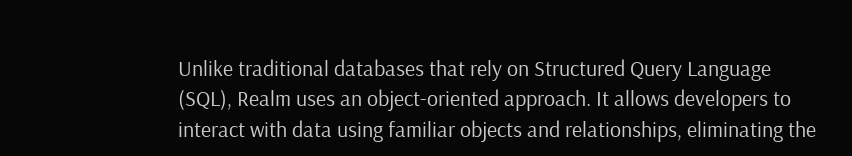Unlike traditional databases that rely on Structured Query Language (SQL), Realm uses an object-oriented approach. It allows developers to interact with data using familiar objects and relationships, eliminating the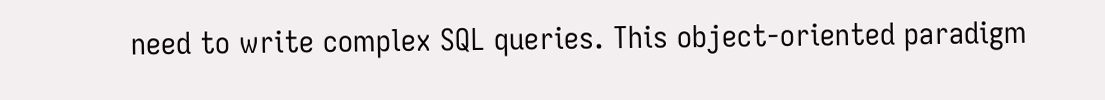need to write complex SQL queries. This object-oriented paradigm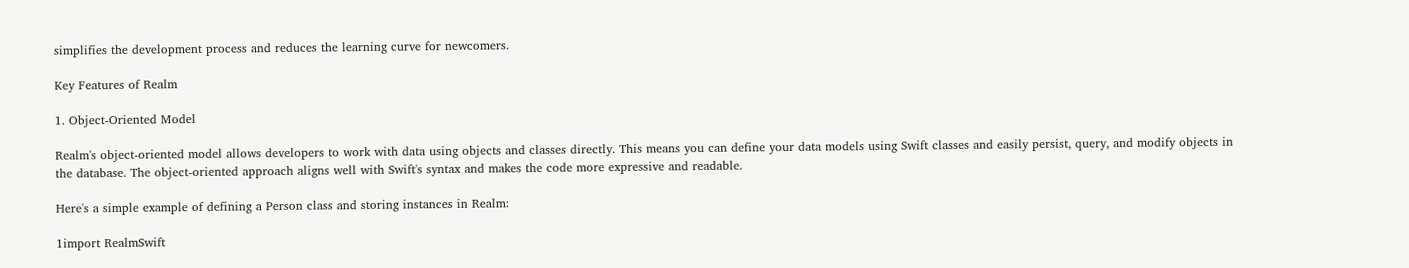simplifies the development process and reduces the learning curve for newcomers.

Key Features of Realm

1. Object-Oriented Model

Realm's object-oriented model allows developers to work with data using objects and classes directly. This means you can define your data models using Swift classes and easily persist, query, and modify objects in the database. The object-oriented approach aligns well with Swift's syntax and makes the code more expressive and readable.

Here's a simple example of defining a Person class and storing instances in Realm:

1import RealmSwift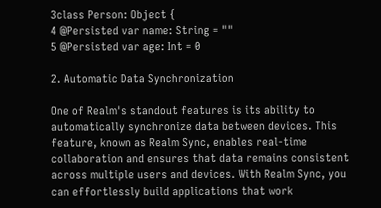3class Person: Object {
4 @Persisted var name: String = ""
5 @Persisted var age: Int = 0

2. Automatic Data Synchronization

One of Realm's standout features is its ability to automatically synchronize data between devices. This feature, known as Realm Sync, enables real-time collaboration and ensures that data remains consistent across multiple users and devices. With Realm Sync, you can effortlessly build applications that work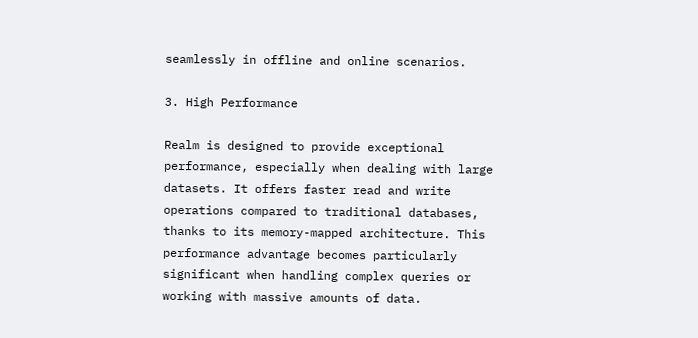seamlessly in offline and online scenarios.

3. High Performance

Realm is designed to provide exceptional performance, especially when dealing with large datasets. It offers faster read and write operations compared to traditional databases, thanks to its memory-mapped architecture. This performance advantage becomes particularly significant when handling complex queries or working with massive amounts of data.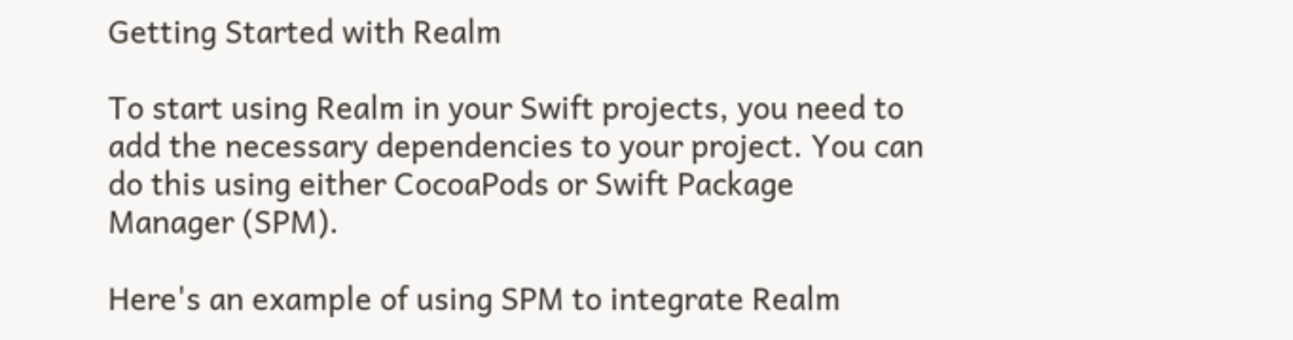Getting Started with Realm

To start using Realm in your Swift projects, you need to add the necessary dependencies to your project. You can do this using either CocoaPods or Swift Package Manager (SPM).

Here's an example of using SPM to integrate Realm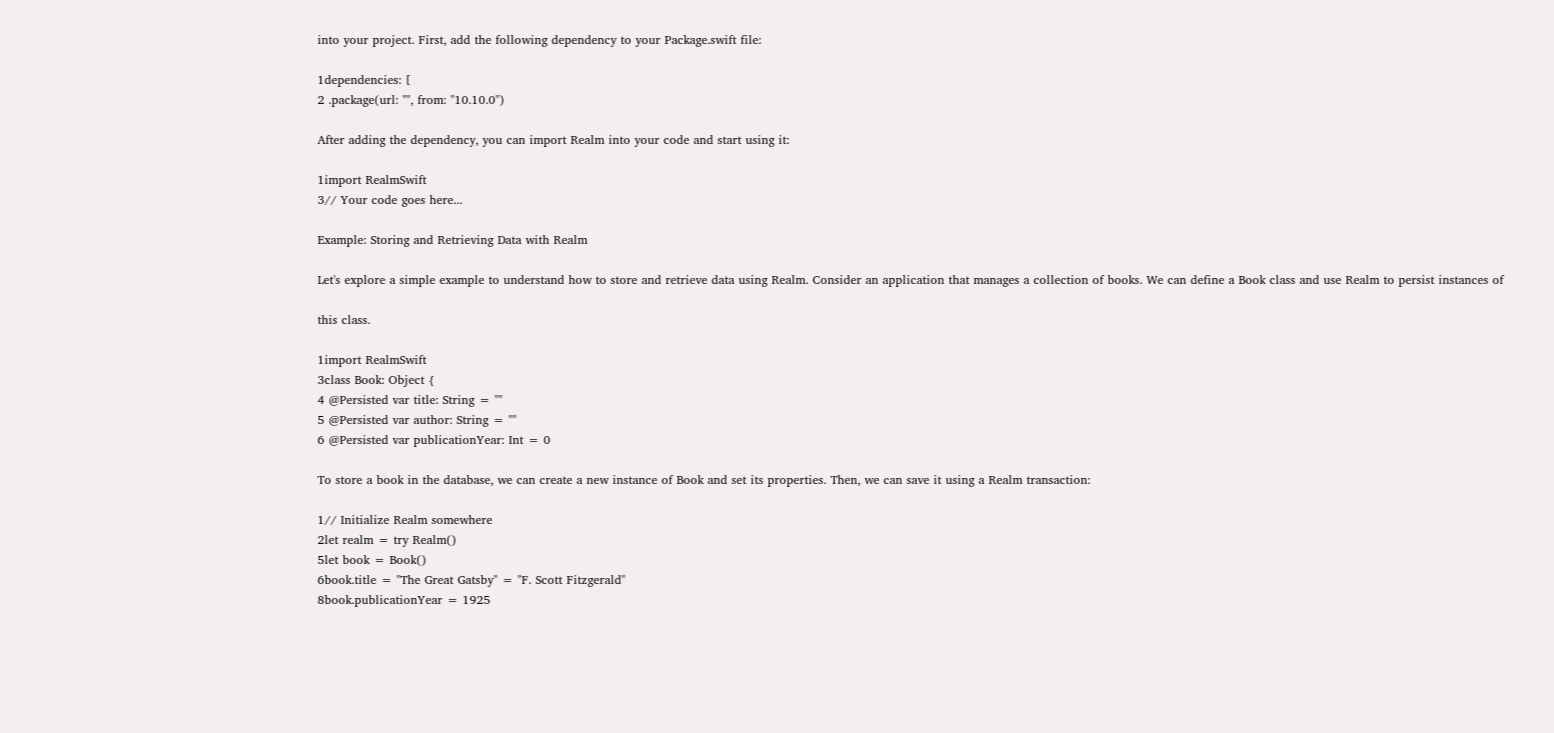into your project. First, add the following dependency to your Package.swift file:

1dependencies: [
2 .package(url: "", from: "10.10.0")

After adding the dependency, you can import Realm into your code and start using it:

1import RealmSwift
3// Your code goes here...

Example: Storing and Retrieving Data with Realm

Let's explore a simple example to understand how to store and retrieve data using Realm. Consider an application that manages a collection of books. We can define a Book class and use Realm to persist instances of

this class.

1import RealmSwift
3class Book: Object {
4 @Persisted var title: String = ""
5 @Persisted var author: String = ""
6 @Persisted var publicationYear: Int = 0

To store a book in the database, we can create a new instance of Book and set its properties. Then, we can save it using a Realm transaction:

1// Initialize Realm somewhere
2let realm = try Realm()
5let book = Book()
6book.title = "The Great Gatsby" = "F. Scott Fitzgerald"
8book.publicationYear = 1925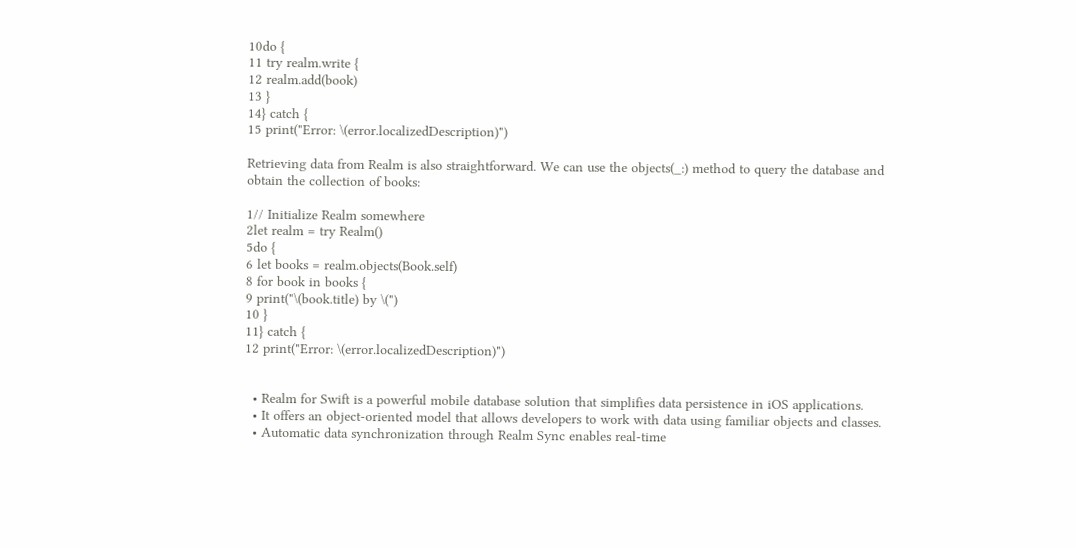10do {
11 try realm.write {
12 realm.add(book)
13 }
14} catch {
15 print("Error: \(error.localizedDescription)")

Retrieving data from Realm is also straightforward. We can use the objects(_:) method to query the database and obtain the collection of books:

1// Initialize Realm somewhere
2let realm = try Realm()
5do {
6 let books = realm.objects(Book.self)
8 for book in books {
9 print("\(book.title) by \(")
10 }
11} catch {
12 print("Error: \(error.localizedDescription)")


  • Realm for Swift is a powerful mobile database solution that simplifies data persistence in iOS applications.
  • It offers an object-oriented model that allows developers to work with data using familiar objects and classes.
  • Automatic data synchronization through Realm Sync enables real-time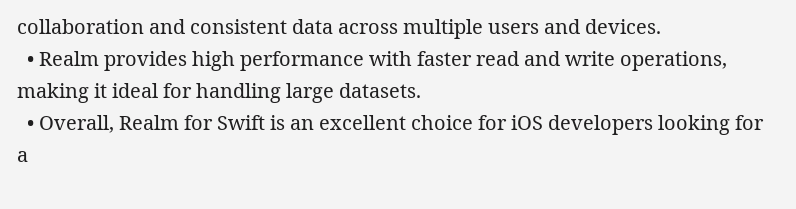collaboration and consistent data across multiple users and devices.
  • Realm provides high performance with faster read and write operations, making it ideal for handling large datasets.
  • Overall, Realm for Swift is an excellent choice for iOS developers looking for a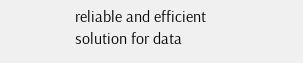reliable and efficient solution for data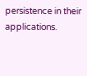persistence in their applications.